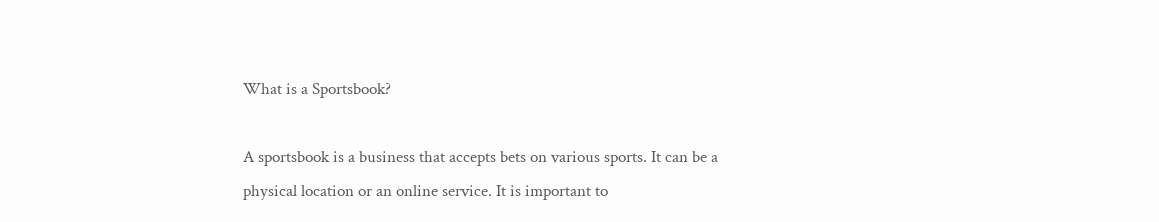What is a Sportsbook?

A sportsbook is a business that accepts bets on various sports. It can be a physical location or an online service. It is important to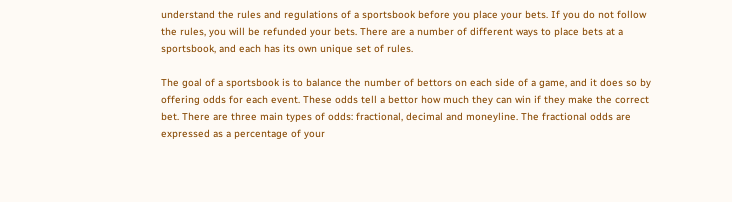understand the rules and regulations of a sportsbook before you place your bets. If you do not follow the rules, you will be refunded your bets. There are a number of different ways to place bets at a sportsbook, and each has its own unique set of rules.

The goal of a sportsbook is to balance the number of bettors on each side of a game, and it does so by offering odds for each event. These odds tell a bettor how much they can win if they make the correct bet. There are three main types of odds: fractional, decimal and moneyline. The fractional odds are expressed as a percentage of your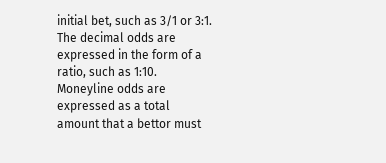initial bet, such as 3/1 or 3:1. The decimal odds are expressed in the form of a ratio, such as 1:10. Moneyline odds are expressed as a total amount that a bettor must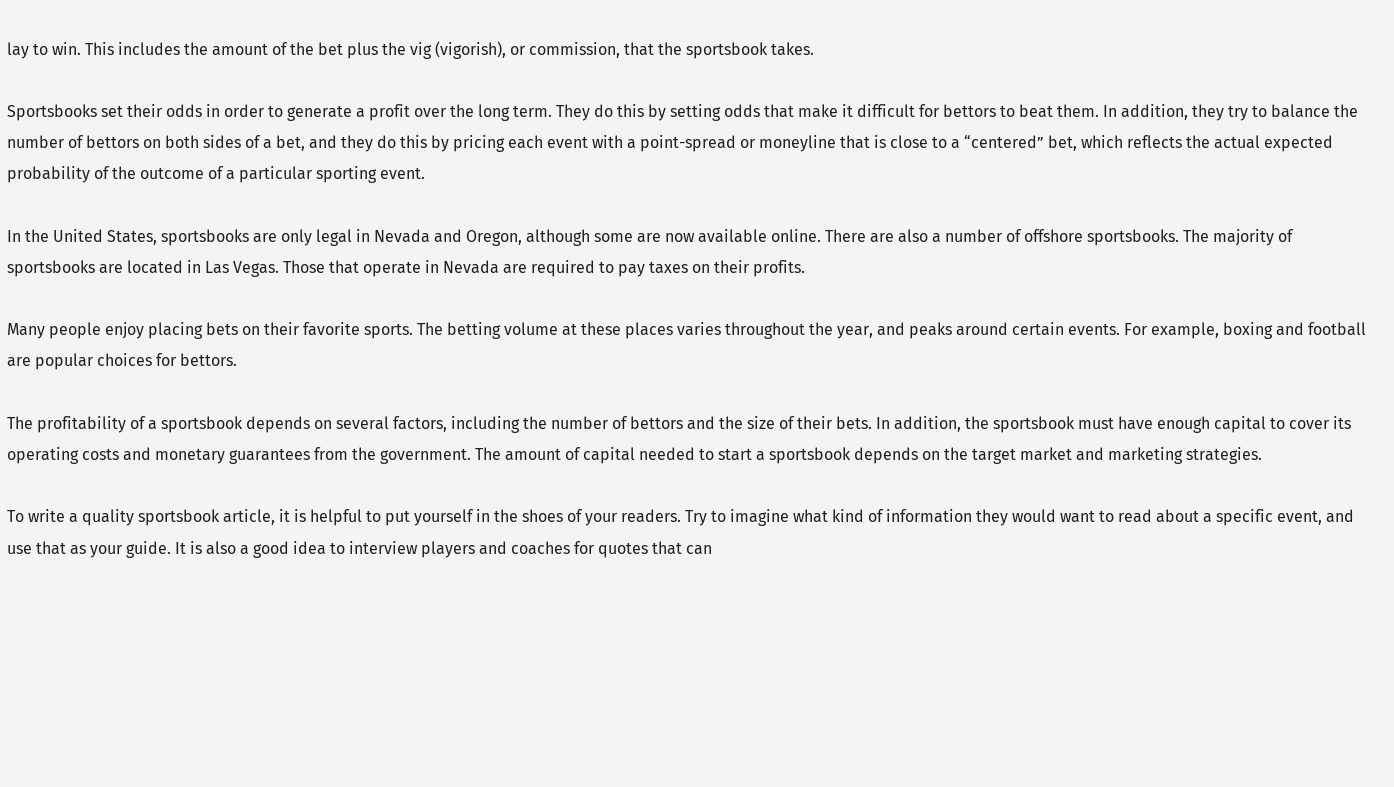lay to win. This includes the amount of the bet plus the vig (vigorish), or commission, that the sportsbook takes.

Sportsbooks set their odds in order to generate a profit over the long term. They do this by setting odds that make it difficult for bettors to beat them. In addition, they try to balance the number of bettors on both sides of a bet, and they do this by pricing each event with a point-spread or moneyline that is close to a “centered” bet, which reflects the actual expected probability of the outcome of a particular sporting event.

In the United States, sportsbooks are only legal in Nevada and Oregon, although some are now available online. There are also a number of offshore sportsbooks. The majority of sportsbooks are located in Las Vegas. Those that operate in Nevada are required to pay taxes on their profits.

Many people enjoy placing bets on their favorite sports. The betting volume at these places varies throughout the year, and peaks around certain events. For example, boxing and football are popular choices for bettors.

The profitability of a sportsbook depends on several factors, including the number of bettors and the size of their bets. In addition, the sportsbook must have enough capital to cover its operating costs and monetary guarantees from the government. The amount of capital needed to start a sportsbook depends on the target market and marketing strategies.

To write a quality sportsbook article, it is helpful to put yourself in the shoes of your readers. Try to imagine what kind of information they would want to read about a specific event, and use that as your guide. It is also a good idea to interview players and coaches for quotes that can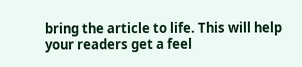bring the article to life. This will help your readers get a feel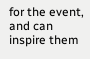for the event, and can inspire them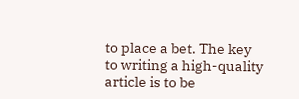to place a bet. The key to writing a high-quality article is to be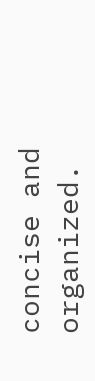concise and organized.